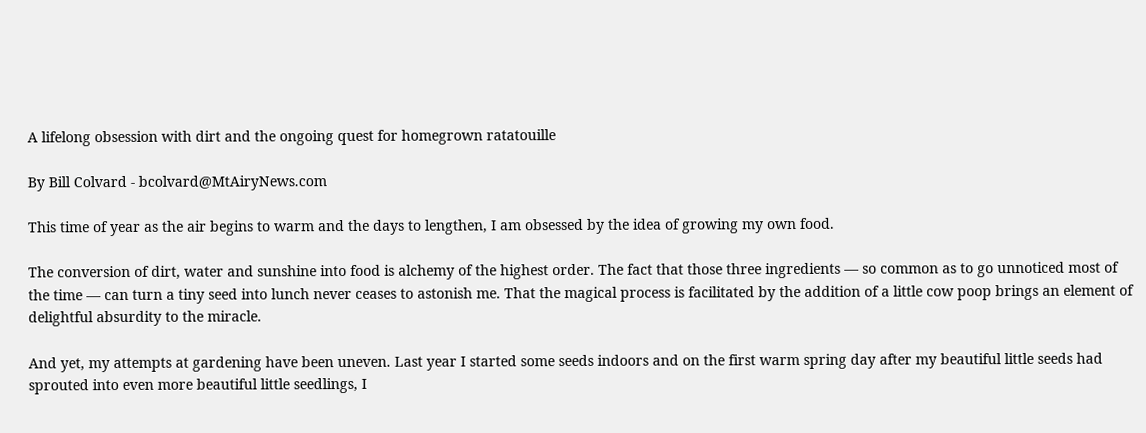A lifelong obsession with dirt and the ongoing quest for homegrown ratatouille

By Bill Colvard - bcolvard@MtAiryNews.com

This time of year as the air begins to warm and the days to lengthen, I am obsessed by the idea of growing my own food.

The conversion of dirt, water and sunshine into food is alchemy of the highest order. The fact that those three ingredients — so common as to go unnoticed most of the time — can turn a tiny seed into lunch never ceases to astonish me. That the magical process is facilitated by the addition of a little cow poop brings an element of delightful absurdity to the miracle.

And yet, my attempts at gardening have been uneven. Last year I started some seeds indoors and on the first warm spring day after my beautiful little seeds had sprouted into even more beautiful little seedlings, I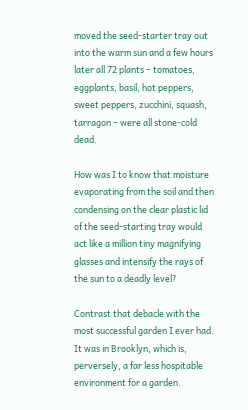moved the seed-starter tray out into the warm sun and a few hours later all 72 plants – tomatoes, eggplants, basil, hot peppers, sweet peppers, zucchini, squash, tarragon – were all stone-cold dead.

How was I to know that moisture evaporating from the soil and then condensing on the clear plastic lid of the seed-starting tray would act like a million tiny magnifying glasses and intensify the rays of the sun to a deadly level?

Contrast that debacle with the most successful garden I ever had. It was in Brooklyn, which is, perversely, a far less hospitable environment for a garden.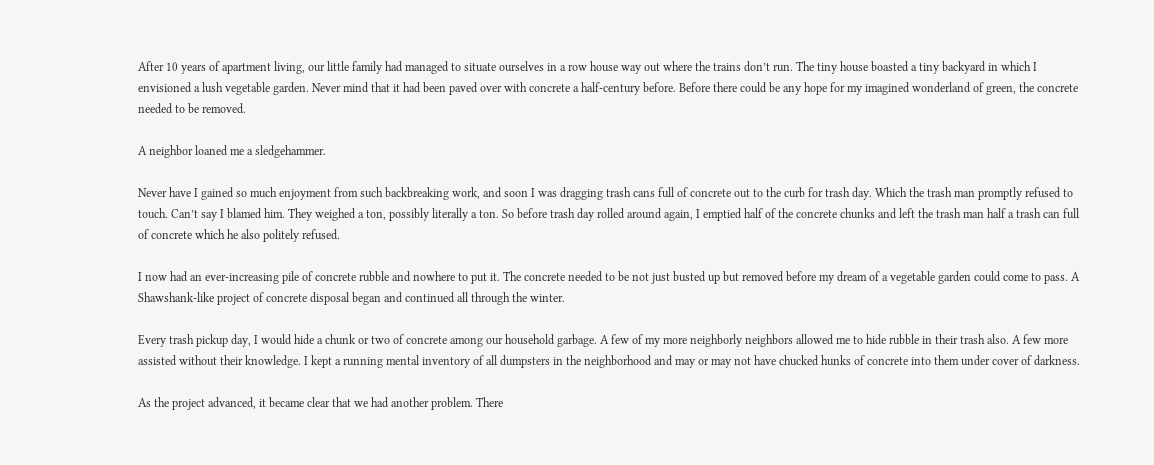After 10 years of apartment living, our little family had managed to situate ourselves in a row house way out where the trains don’t run. The tiny house boasted a tiny backyard in which I envisioned a lush vegetable garden. Never mind that it had been paved over with concrete a half-century before. Before there could be any hope for my imagined wonderland of green, the concrete needed to be removed.

A neighbor loaned me a sledgehammer.

Never have I gained so much enjoyment from such backbreaking work, and soon I was dragging trash cans full of concrete out to the curb for trash day. Which the trash man promptly refused to touch. Can’t say I blamed him. They weighed a ton, possibly literally a ton. So before trash day rolled around again, I emptied half of the concrete chunks and left the trash man half a trash can full of concrete which he also politely refused.

I now had an ever-increasing pile of concrete rubble and nowhere to put it. The concrete needed to be not just busted up but removed before my dream of a vegetable garden could come to pass. A Shawshank-like project of concrete disposal began and continued all through the winter.

Every trash pickup day, I would hide a chunk or two of concrete among our household garbage. A few of my more neighborly neighbors allowed me to hide rubble in their trash also. A few more assisted without their knowledge. I kept a running mental inventory of all dumpsters in the neighborhood and may or may not have chucked hunks of concrete into them under cover of darkness.

As the project advanced, it became clear that we had another problem. There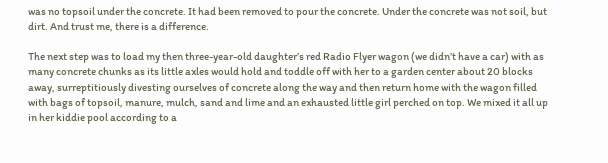was no topsoil under the concrete. It had been removed to pour the concrete. Under the concrete was not soil, but dirt. And trust me, there is a difference.

The next step was to load my then three-year-old daughter’s red Radio Flyer wagon (we didn’t have a car) with as many concrete chunks as its little axles would hold and toddle off with her to a garden center about 20 blocks away, surreptitiously divesting ourselves of concrete along the way and then return home with the wagon filled with bags of topsoil, manure, mulch, sand and lime and an exhausted little girl perched on top. We mixed it all up in her kiddie pool according to a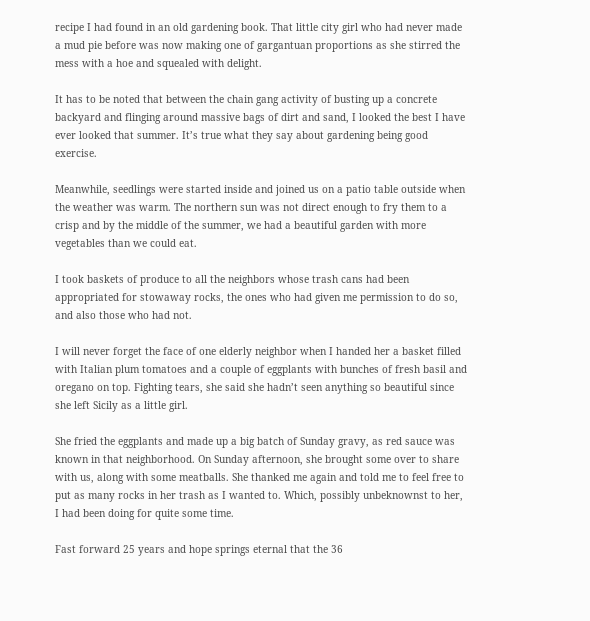recipe I had found in an old gardening book. That little city girl who had never made a mud pie before was now making one of gargantuan proportions as she stirred the mess with a hoe and squealed with delight.

It has to be noted that between the chain gang activity of busting up a concrete backyard and flinging around massive bags of dirt and sand, I looked the best I have ever looked that summer. It’s true what they say about gardening being good exercise.

Meanwhile, seedlings were started inside and joined us on a patio table outside when the weather was warm. The northern sun was not direct enough to fry them to a crisp and by the middle of the summer, we had a beautiful garden with more vegetables than we could eat.

I took baskets of produce to all the neighbors whose trash cans had been appropriated for stowaway rocks, the ones who had given me permission to do so, and also those who had not.

I will never forget the face of one elderly neighbor when I handed her a basket filled with Italian plum tomatoes and a couple of eggplants with bunches of fresh basil and oregano on top. Fighting tears, she said she hadn’t seen anything so beautiful since she left Sicily as a little girl.

She fried the eggplants and made up a big batch of Sunday gravy, as red sauce was known in that neighborhood. On Sunday afternoon, she brought some over to share with us, along with some meatballs. She thanked me again and told me to feel free to put as many rocks in her trash as I wanted to. Which, possibly unbeknownst to her, I had been doing for quite some time.

Fast forward 25 years and hope springs eternal that the 36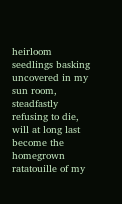heirloom seedlings basking uncovered in my sun room, steadfastly refusing to die, will at long last become the homegrown ratatouille of my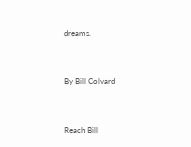dreams.


By Bill Colvard


Reach Bill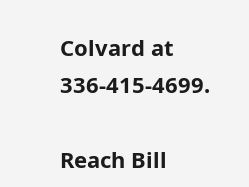Colvard at 336-415-4699.

Reach Bill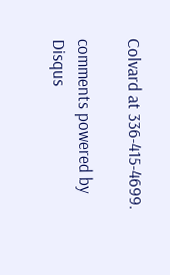Colvard at 336-415-4699.

comments powered by Disqus